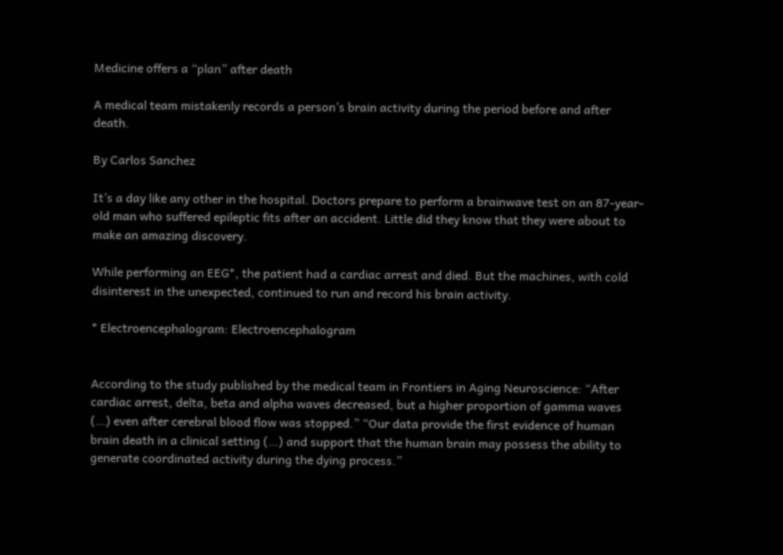Medicine offers a “plan” after death

A medical team mistakenly records a person’s brain activity during the period before and after death.

By Carlos Sanchez

It’s a day like any other in the hospital. Doctors prepare to perform a brainwave test on an 87-year-old man who suffered epileptic fits after an accident. Little did they know that they were about to make an amazing discovery.

While performing an EEG*, the patient had a cardiac arrest and died. But the machines, with cold disinterest in the unexpected, continued to run and record his brain activity.

* Electroencephalogram: Electroencephalogram


According to the study published by the medical team in Frontiers in Aging Neuroscience: “After cardiac arrest, delta, beta and alpha waves decreased, but a higher proportion of gamma waves (…) even after cerebral blood flow was stopped.” “Our data provide the first evidence of human brain death in a clinical setting (…) and support that the human brain may possess the ability to generate coordinated activity during the dying process.”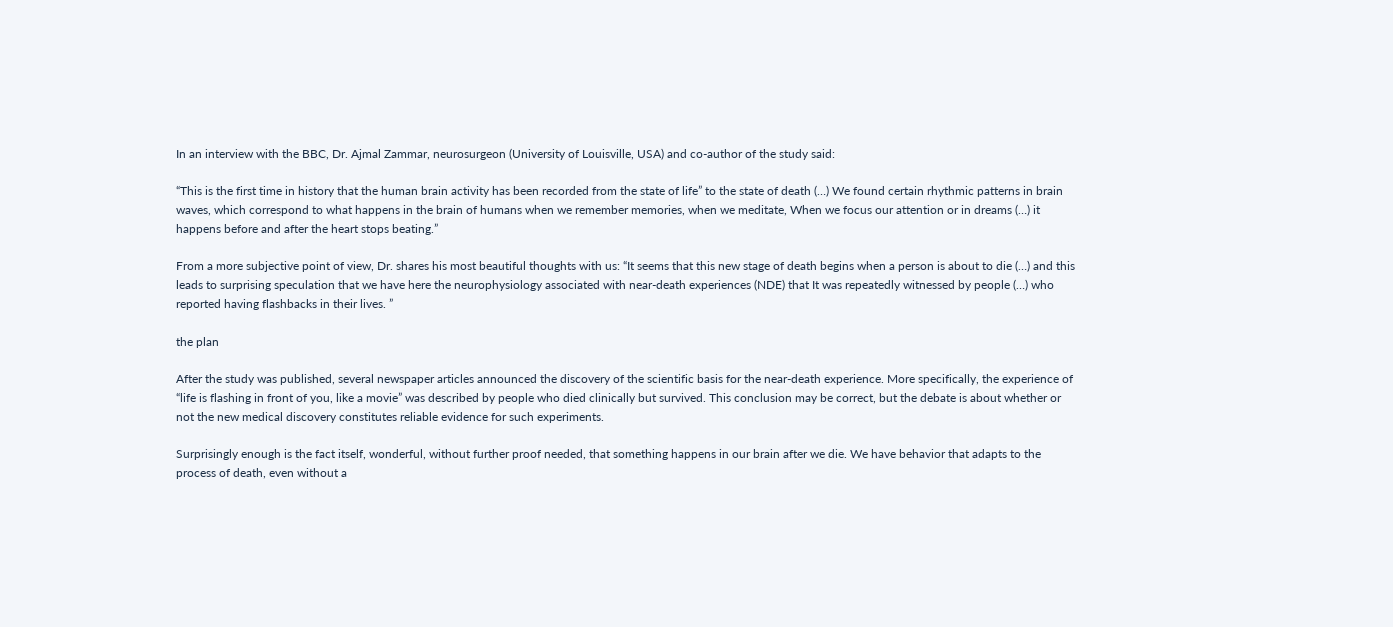In an interview with the BBC, Dr. Ajmal Zammar, neurosurgeon (University of Louisville, USA) and co-author of the study said:

“This is the first time in history that the human brain activity has been recorded from the state of life” to the state of death (…) We found certain rhythmic patterns in brain waves, which correspond to what happens in the brain of humans when we remember memories, when we meditate, When we focus our attention or in dreams (…) it happens before and after the heart stops beating.”

From a more subjective point of view, Dr. shares his most beautiful thoughts with us: “It seems that this new stage of death begins when a person is about to die (…) and this leads to surprising speculation that we have here the neurophysiology associated with near-death experiences (NDE) that It was repeatedly witnessed by people (…) who reported having flashbacks in their lives. ”

the plan

After the study was published, several newspaper articles announced the discovery of the scientific basis for the near-death experience. More specifically, the experience of “life is flashing in front of you, like a movie” was described by people who died clinically but survived. This conclusion may be correct, but the debate is about whether or not the new medical discovery constitutes reliable evidence for such experiments.

Surprisingly enough is the fact itself, wonderful, without further proof needed, that something happens in our brain after we die. We have behavior that adapts to the process of death, even without a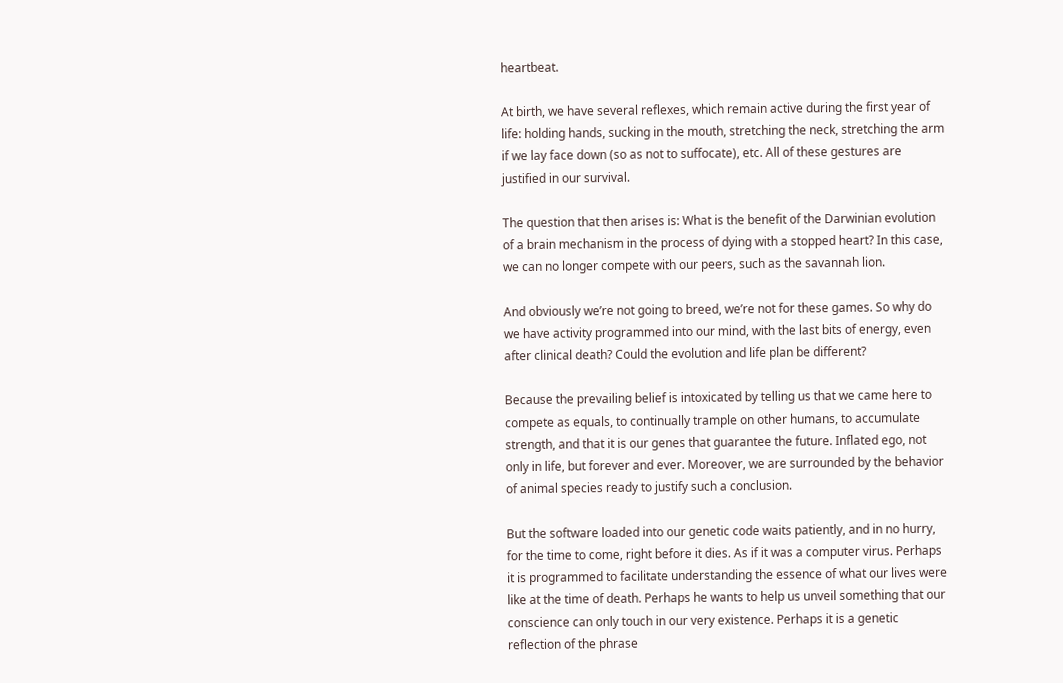heartbeat.

At birth, we have several reflexes, which remain active during the first year of life: holding hands, sucking in the mouth, stretching the neck, stretching the arm if we lay face down (so as not to suffocate), etc. All of these gestures are justified in our survival.

The question that then arises is: What is the benefit of the Darwinian evolution of a brain mechanism in the process of dying with a stopped heart? In this case, we can no longer compete with our peers, such as the savannah lion.

And obviously we’re not going to breed, we’re not for these games. So why do we have activity programmed into our mind, with the last bits of energy, even after clinical death? Could the evolution and life plan be different?

Because the prevailing belief is intoxicated by telling us that we came here to compete as equals, to continually trample on other humans, to accumulate strength, and that it is our genes that guarantee the future. Inflated ego, not only in life, but forever and ever. Moreover, we are surrounded by the behavior of animal species ready to justify such a conclusion.

But the software loaded into our genetic code waits patiently, and in no hurry, for the time to come, right before it dies. As if it was a computer virus. Perhaps it is programmed to facilitate understanding the essence of what our lives were like at the time of death. Perhaps he wants to help us unveil something that our conscience can only touch in our very existence. Perhaps it is a genetic reflection of the phrase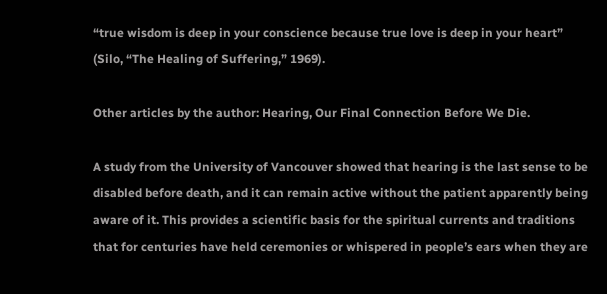“true wisdom is deep in your conscience because true love is deep in your heart” (Silo, “The Healing of Suffering,” 1969).

Other articles by the author: Hearing, Our Final Connection Before We Die.

A study from the University of Vancouver showed that hearing is the last sense to be disabled before death, and it can remain active without the patient apparently being aware of it. This provides a scientific basis for the spiritual currents and traditions that for centuries have held ceremonies or whispered in people’s ears when they are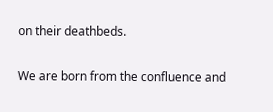on their deathbeds.

We are born from the confluence and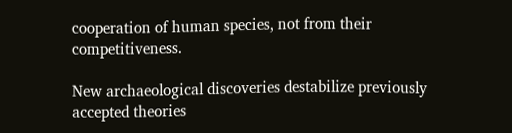cooperation of human species, not from their competitiveness.

New archaeological discoveries destabilize previously accepted theories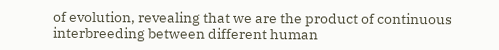of evolution, revealing that we are the product of continuous interbreeding between different human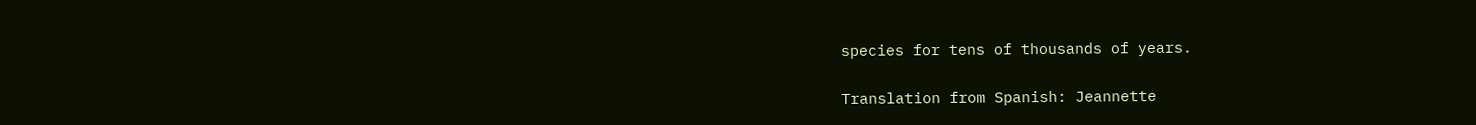species for tens of thousands of years.

Translation from Spanish: Jeannette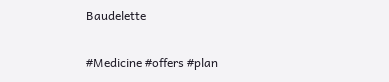Baudelette

#Medicine #offers #plan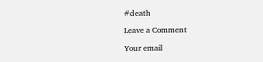#death

Leave a Comment

Your email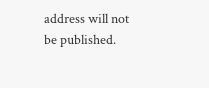address will not be published.